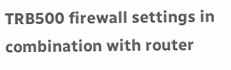TRB500 firewall settings in combination with router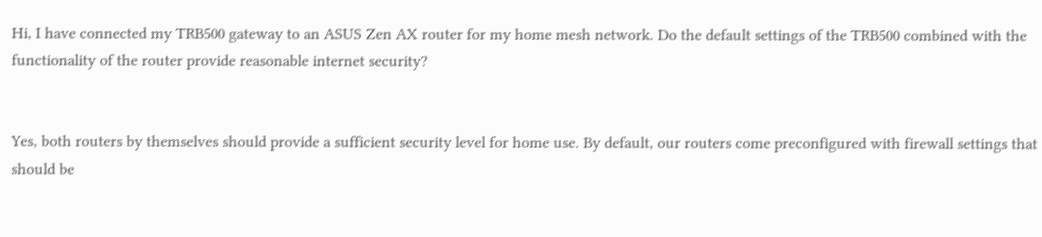Hi, I have connected my TRB500 gateway to an ASUS Zen AX router for my home mesh network. Do the default settings of the TRB500 combined with the functionality of the router provide reasonable internet security?


Yes, both routers by themselves should provide a sufficient security level for home use. By default, our routers come preconfigured with firewall settings that should be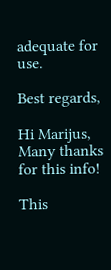adequate for use.

Best regards,

Hi Marijus, Many thanks for this info!

This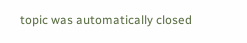topic was automatically closed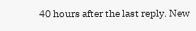40 hours after the last reply. New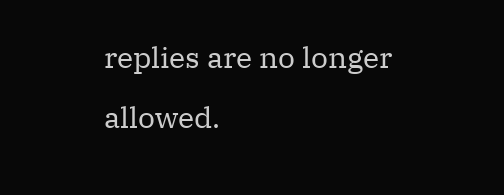replies are no longer allowed.